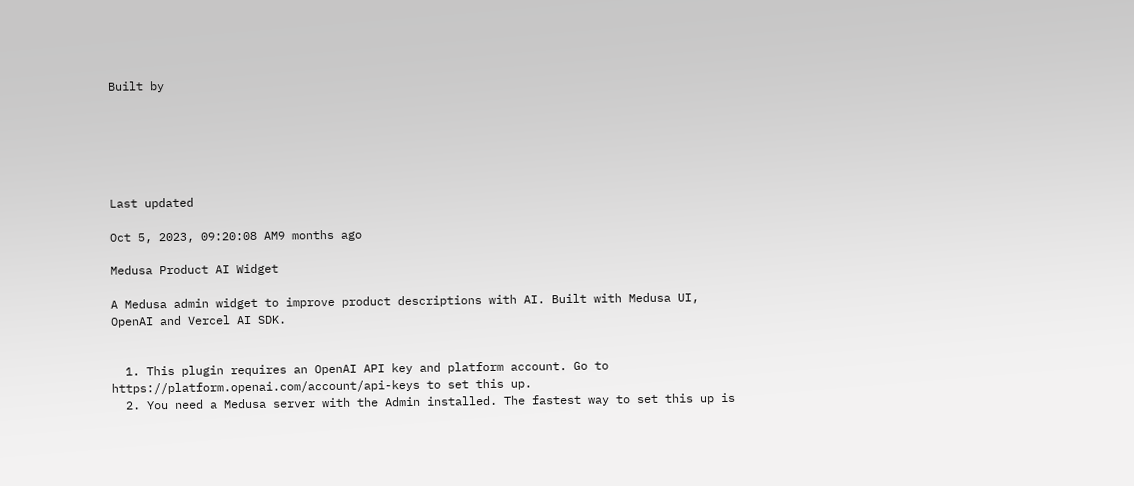Built by






Last updated

Oct 5, 2023, 09:20:08 AM9 months ago

Medusa Product AI Widget

A Medusa admin widget to improve product descriptions with AI. Built with Medusa UI, OpenAI and Vercel AI SDK.


  1. This plugin requires an OpenAI API key and platform account. Go to https://platform.openai.com/account/api-keys to set this up.
  2. You need a Medusa server with the Admin installed. The fastest way to set this up is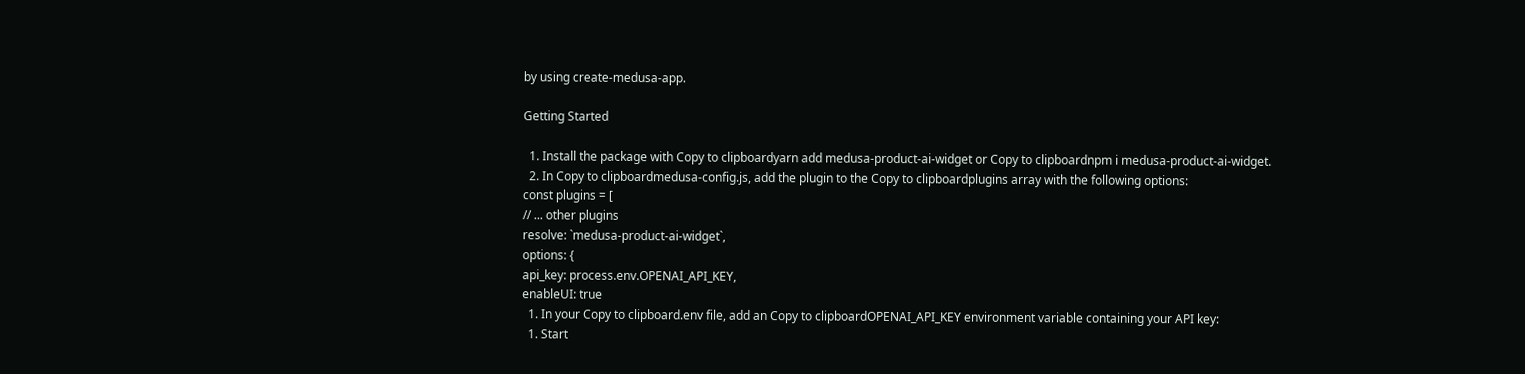by using create-medusa-app.

Getting Started

  1. Install the package with Copy to clipboardyarn add medusa-product-ai-widget or Copy to clipboardnpm i medusa-product-ai-widget.
  2. In Copy to clipboardmedusa-config.js, add the plugin to the Copy to clipboardplugins array with the following options:
const plugins = [
// ... other plugins
resolve: `medusa-product-ai-widget`,
options: {
api_key: process.env.OPENAI_API_KEY,
enableUI: true
  1. In your Copy to clipboard.env file, add an Copy to clipboardOPENAI_API_KEY environment variable containing your API key:
  1. Start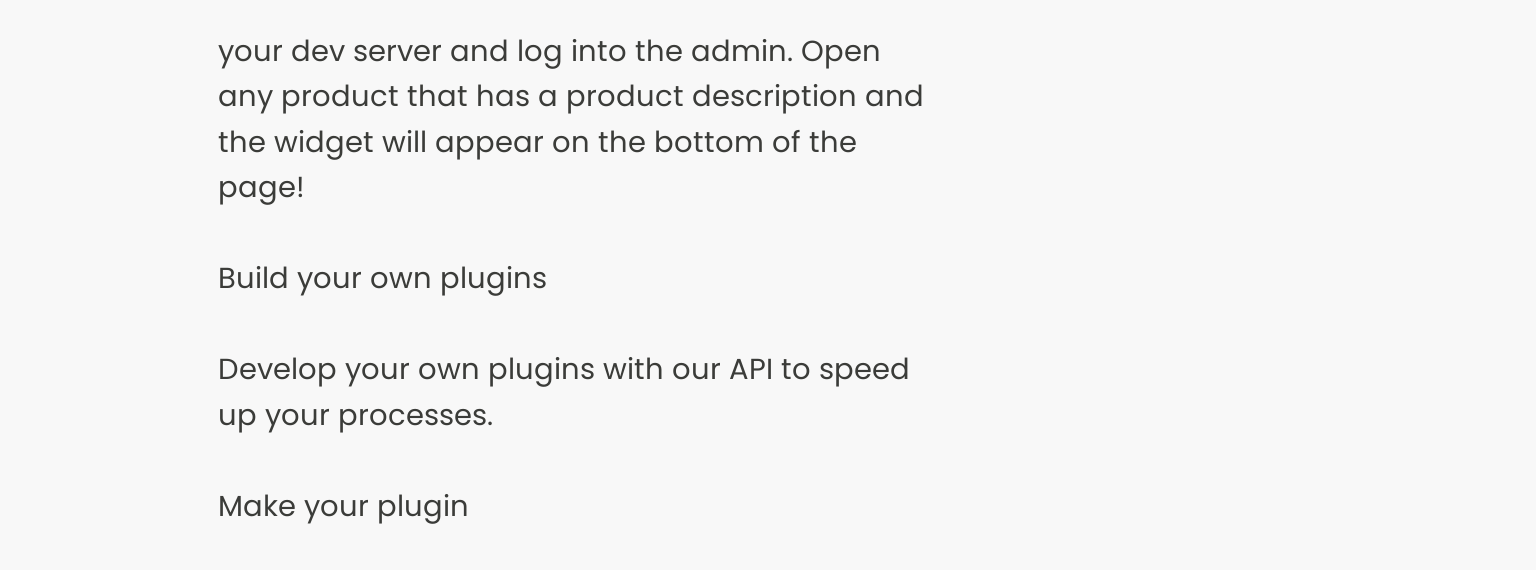your dev server and log into the admin. Open any product that has a product description and the widget will appear on the bottom of the page!

Build your own plugins

Develop your own plugins with our API to speed up your processes.

Make your plugin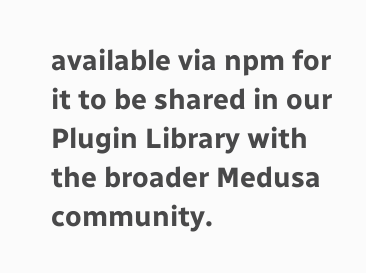available via npm for it to be shared in our Plugin Library with the broader Medusa community.